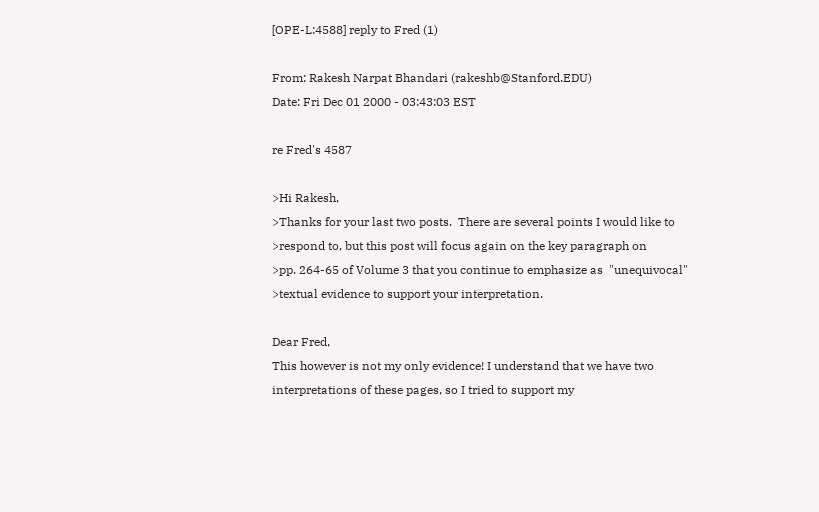[OPE-L:4588] reply to Fred (1)

From: Rakesh Narpat Bhandari (rakeshb@Stanford.EDU)
Date: Fri Dec 01 2000 - 03:43:03 EST

re Fred's 4587

>Hi Rakesh,
>Thanks for your last two posts.  There are several points I would like to
>respond to, but this post will focus again on the key paragraph on
>pp. 264-65 of Volume 3 that you continue to emphasize as  "unequivocal"
>textual evidence to support your interpretation.

Dear Fred,
This however is not my only evidence! I understand that we have two
interpretations of these pages, so I tried to support my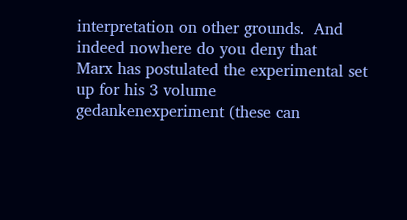interpretation on other grounds.  And indeed nowhere do you deny that
Marx has postulated the experimental set up for his 3 volume
gedankenexperiment (these can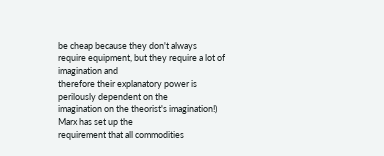be cheap because they don't always
require equipment, but they require a lot of imagination and
therefore their explanatory power is perilously dependent on the
imagination on the theorist's imagination!)  Marx has set up the
requirement that all commodities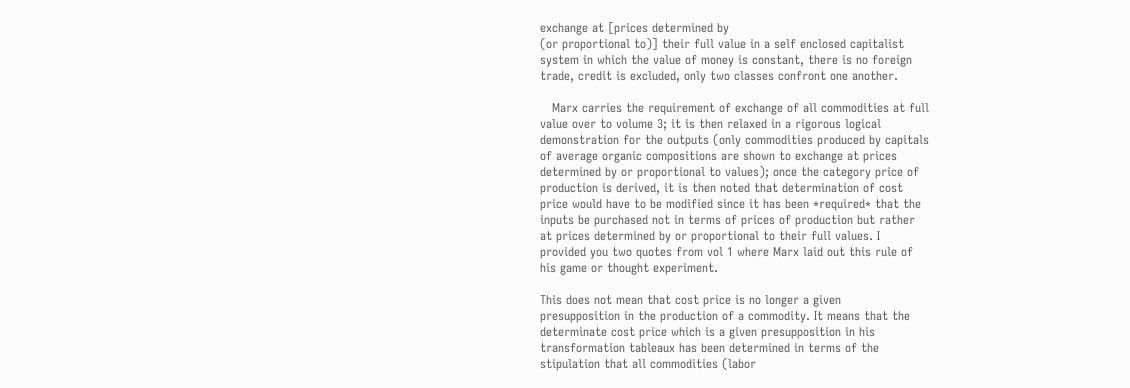exchange at [prices determined by
(or proportional to)] their full value in a self enclosed capitalist
system in which the value of money is constant, there is no foreign
trade, credit is excluded, only two classes confront one another.

   Marx carries the requirement of exchange of all commodities at full
value over to volume 3; it is then relaxed in a rigorous logical
demonstration for the outputs (only commodities produced by capitals
of average organic compositions are shown to exchange at prices
determined by or proportional to values); once the category price of
production is derived, it is then noted that determination of cost
price would have to be modified since it has been *required* that the
inputs be purchased not in terms of prices of production but rather
at prices determined by or proportional to their full values. I
provided you two quotes from vol 1 where Marx laid out this rule of
his game or thought experiment.

This does not mean that cost price is no longer a given
presupposition in the production of a commodity. It means that the
determinate cost price which is a given presupposition in his
transformation tableaux has been determined in terms of the
stipulation that all commodities (labor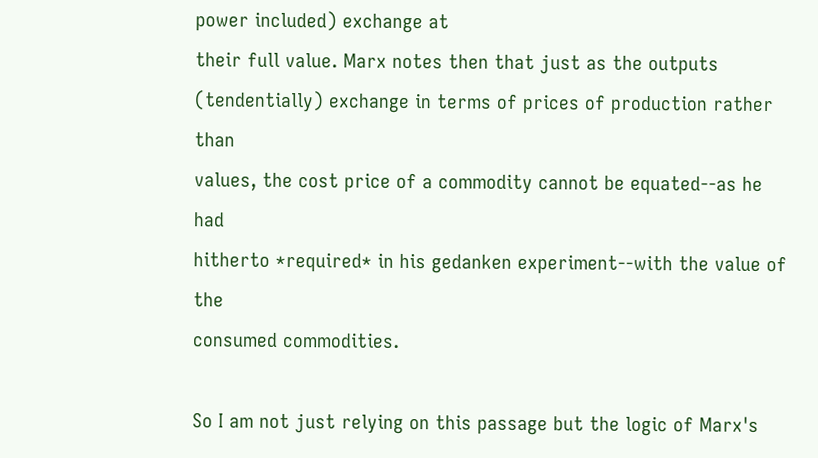power included) exchange at
their full value. Marx notes then that just as the outputs
(tendentially) exchange in terms of prices of production rather than
values, the cost price of a commodity cannot be equated--as he had
hitherto *required* in his gedanken experiment--with the value of the
consumed commodities.

So I am not just relying on this passage but the logic of Marx's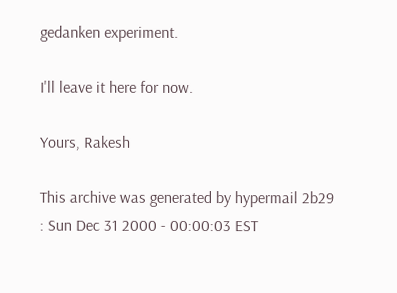gedanken experiment.

I'll leave it here for now.

Yours, Rakesh

This archive was generated by hypermail 2b29 : Sun Dec 31 2000 - 00:00:03 EST